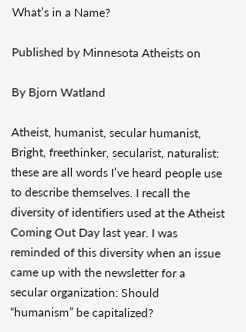What’s in a Name?

Published by Minnesota Atheists on

By Bjorn Watland

Atheist, humanist, secular humanist, Bright, freethinker, secularist, naturalist: these are all words I’ve heard people use to describe themselves. I recall the diversity of identifiers used at the Atheist Coming Out Day last year. I was reminded of this diversity when an issue came up with the newsletter for a secular organization: Should “humanism” be capitalized?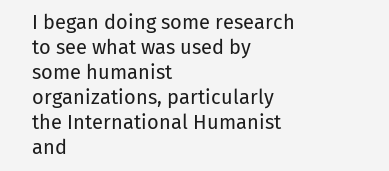I began doing some research to see what was used by some humanist organizations, particularly the International Humanist and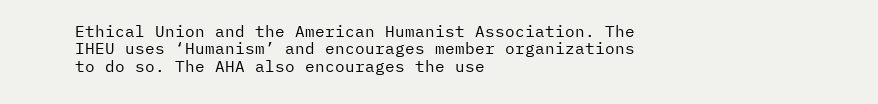Ethical Union and the American Humanist Association. The IHEU uses ‘Humanism’ and encourages member organizations to do so. The AHA also encourages the use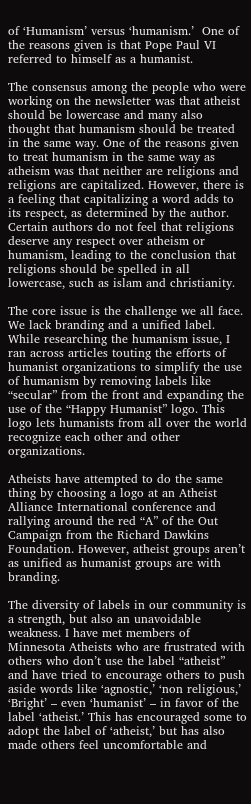of ‘Humanism’ versus ‘humanism.’  One of the reasons given is that Pope Paul VI referred to himself as a humanist.

The consensus among the people who were working on the newsletter was that atheist should be lowercase and many also thought that humanism should be treated in the same way. One of the reasons given to treat humanism in the same way as atheism was that neither are religions and religions are capitalized. However, there is a feeling that capitalizing a word adds to its respect, as determined by the author. Certain authors do not feel that religions deserve any respect over atheism or humanism, leading to the conclusion that religions should be spelled in all lowercase, such as islam and christianity.

The core issue is the challenge we all face. We lack branding and a unified label.  While researching the humanism issue, I ran across articles touting the efforts of humanist organizations to simplify the use of humanism by removing labels like “secular” from the front and expanding the use of the “Happy Humanist” logo. This logo lets humanists from all over the world recognize each other and other organizations.

Atheists have attempted to do the same thing by choosing a logo at an Atheist Alliance International conference and rallying around the red “A” of the Out Campaign from the Richard Dawkins Foundation. However, atheist groups aren’t as unified as humanist groups are with branding.

The diversity of labels in our community is a strength, but also an unavoidable weakness. I have met members of Minnesota Atheists who are frustrated with others who don’t use the label “atheist” and have tried to encourage others to push aside words like ‘agnostic,’ ‘non religious,’ ‘Bright’ – even ‘humanist’ – in favor of the label ‘atheist.’ This has encouraged some to adopt the label of ‘atheist,’ but has also made others feel uncomfortable and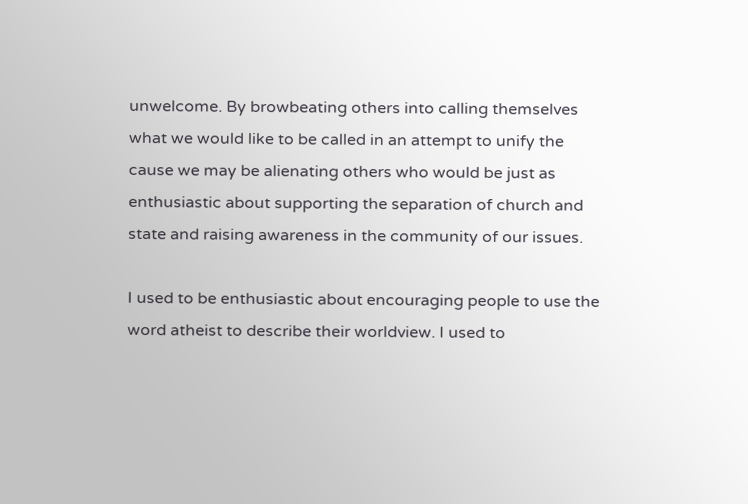unwelcome. By browbeating others into calling themselves what we would like to be called in an attempt to unify the cause we may be alienating others who would be just as enthusiastic about supporting the separation of church and state and raising awareness in the community of our issues.

I used to be enthusiastic about encouraging people to use the word atheist to describe their worldview. I used to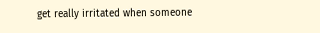get really irritated when someone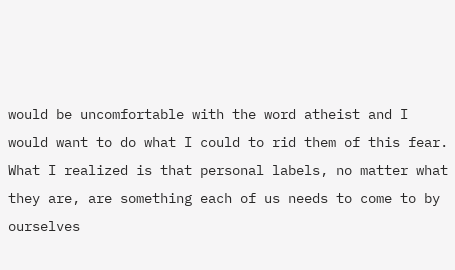would be uncomfortable with the word atheist and I would want to do what I could to rid them of this fear. What I realized is that personal labels, no matter what they are, are something each of us needs to come to by ourselves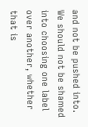and not be pushed into. We should not be shamed into choosing one label over another, whether that is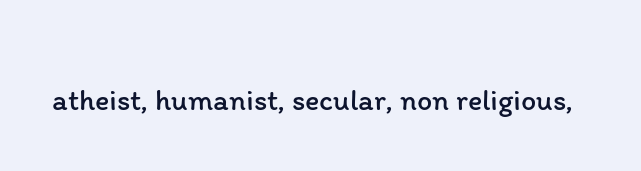atheist, humanist, secular, non religious,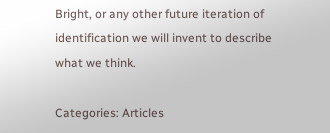Bright, or any other future iteration of identification we will invent to describe what we think.

Categories: Articles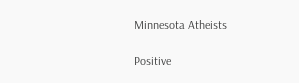Minnesota Atheists

Positive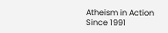Atheism in Action Since 1991